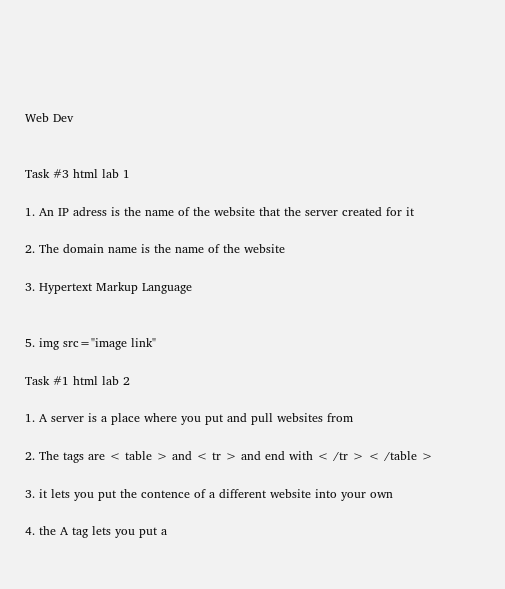Web Dev


Task #3 html lab 1

1. An IP adress is the name of the website that the server created for it

2. The domain name is the name of the website

3. Hypertext Markup Language


5. img src="image link"

Task #1 html lab 2

1. A server is a place where you put and pull websites from

2. The tags are < table > and < tr > and end with < /tr > < /table >

3. it lets you put the contence of a different website into your own

4. the A tag lets you put a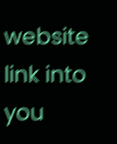website link into you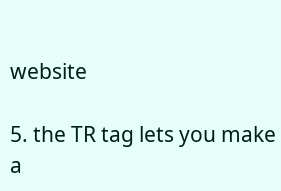website

5. the TR tag lets you make a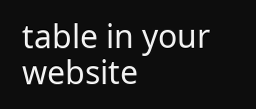table in your website